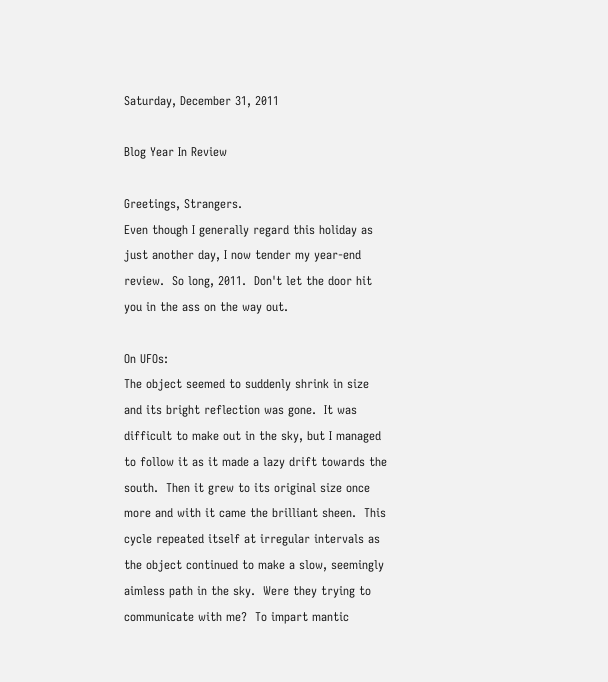Saturday, December 31, 2011

Blog Year In Review

Greetings, Strangers.
Even though I generally regard this holiday as just another day, I now tender my year-end review.  So long, 2011.  Don't let the door hit you in the ass on the way out.

On UFOs:
The object seemed to suddenly shrink in size and its bright reflection was gone.  It was difficult to make out in the sky, but I managed to follow it as it made a lazy drift towards the south.  Then it grew to its original size once more and with it came the brilliant sheen.  This cycle repeated itself at irregular intervals as the object continued to make a slow, seemingly aimless path in the sky.  Were they trying to communicate with me?  To impart mantic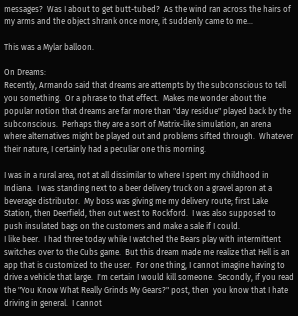messages?  Was I about to get butt-tubed?  As the wind ran across the hairs of my arms and the object shrank once more, it suddenly came to me...

This was a Mylar balloon.

On Dreams:
Recently, Armando said that dreams are attempts by the subconscious to tell you something.  Or a phrase to that effect.  Makes me wonder about the popular notion that dreams are far more than "day residue" played back by the subconscious.  Perhaps they are a sort of Matrix-like simulation, an arena where alternatives might be played out and problems sifted through.  Whatever their nature, I certainly had a peculiar one this morning.

I was in a rural area, not at all dissimilar to where I spent my childhood in Indiana.  I was standing next to a beer delivery truck on a gravel apron at a beverage distributor.  My boss was giving me my delivery route; first Lake Station, then Deerfield, then out west to Rockford.  I was also supposed to push insulated bags on the customers and make a sale if I could.
I like beer.  I had three today while I watched the Bears play with intermittent switches over to the Cubs game.  But this dream made me realize that Hell is an app that is customized to the user.  For one thing, I cannot imagine having to drive a vehicle that large.  I'm certain I would kill someone.  Secondly, if you read the "You Know What Really Grinds My Gears?" post, then  you know that I hate driving in general.  I cannot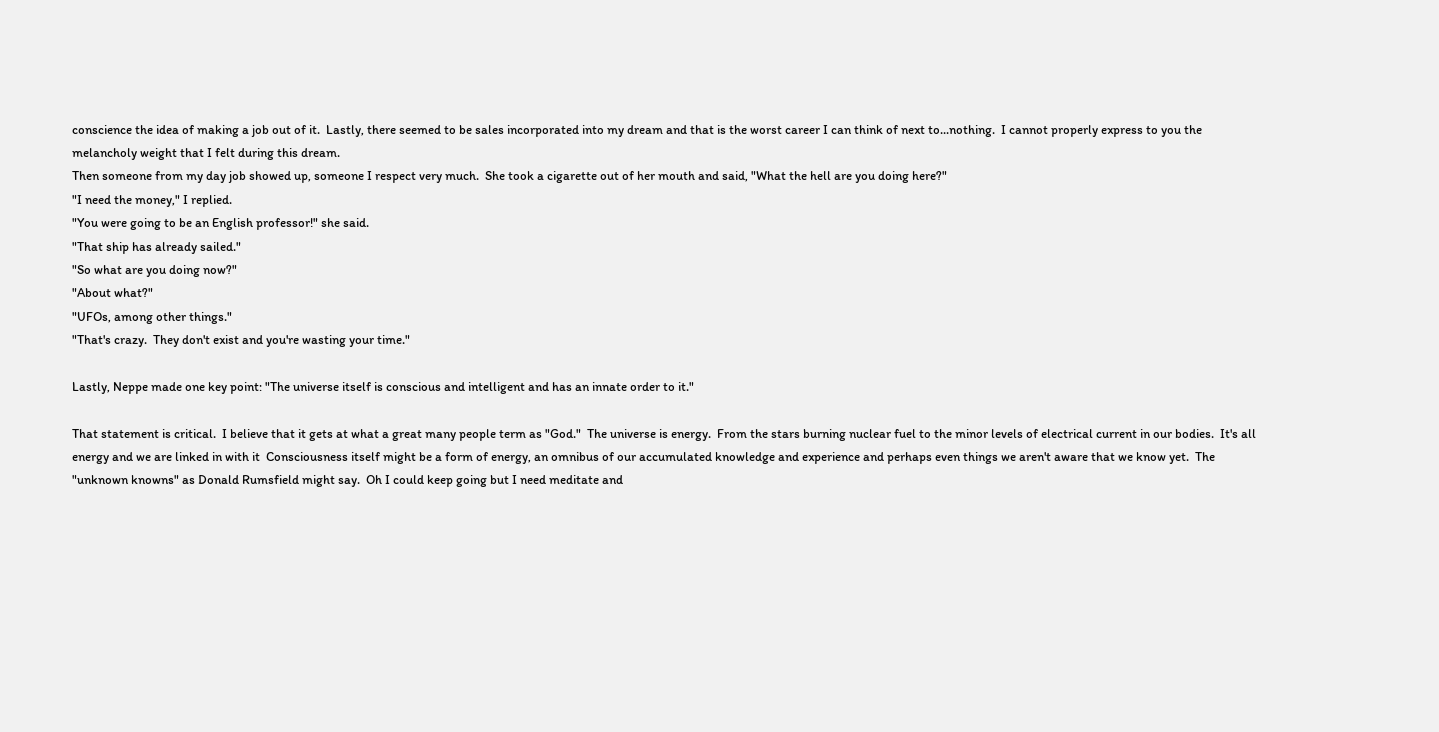conscience the idea of making a job out of it.  Lastly, there seemed to be sales incorporated into my dream and that is the worst career I can think of next to...nothing.  I cannot properly express to you the melancholy weight that I felt during this dream.
Then someone from my day job showed up, someone I respect very much.  She took a cigarette out of her mouth and said, "What the hell are you doing here?"
"I need the money," I replied.
"You were going to be an English professor!" she said.
"That ship has already sailed."
"So what are you doing now?"
"About what?"
"UFOs, among other things."
"That's crazy.  They don't exist and you're wasting your time."

Lastly, Neppe made one key point: "The universe itself is conscious and intelligent and has an innate order to it."

That statement is critical.  I believe that it gets at what a great many people term as "God."  The universe is energy.  From the stars burning nuclear fuel to the minor levels of electrical current in our bodies.  It's all energy and we are linked in with it  Consciousness itself might be a form of energy, an omnibus of our accumulated knowledge and experience and perhaps even things we aren't aware that we know yet.  The "unknown knowns" as Donald Rumsfield might say.  Oh I could keep going but I need meditate and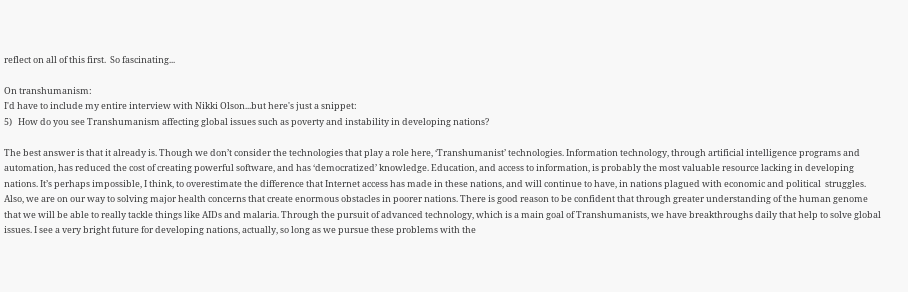reflect on all of this first.  So fascinating...

On transhumanism:
I'd have to include my entire interview with Nikki Olson...but here's just a snippet:
5)   How do you see Transhumanism affecting global issues such as poverty and instability in developing nations?

The best answer is that it already is. Though we don’t consider the technologies that play a role here, ‘Transhumanist’ technologies. Information technology, through artificial intelligence programs and automation, has reduced the cost of creating powerful software, and has ‘democratized’ knowledge. Education, and access to information, is probably the most valuable resource lacking in developing nations. It’s perhaps impossible, I think, to overestimate the difference that Internet access has made in these nations, and will continue to have, in nations plagued with economic and political  struggles. Also, we are on our way to solving major health concerns that create enormous obstacles in poorer nations. There is good reason to be confident that through greater understanding of the human genome that we will be able to really tackle things like AIDs and malaria. Through the pursuit of advanced technology, which is a main goal of Transhumanists, we have breakthroughs daily that help to solve global issues. I see a very bright future for developing nations, actually, so long as we pursue these problems with the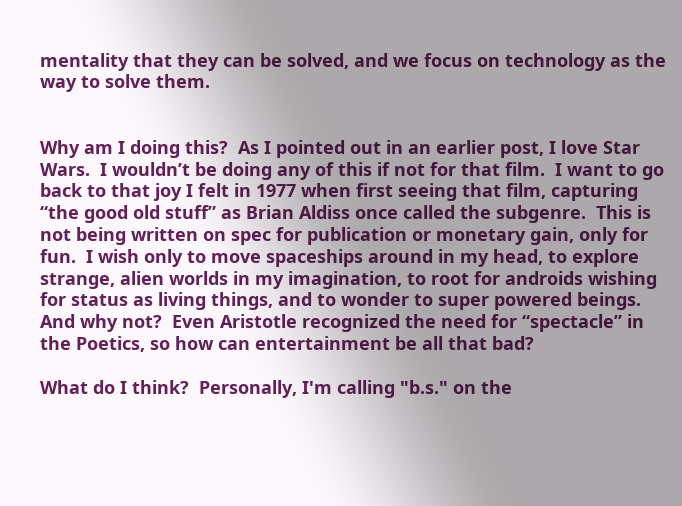mentality that they can be solved, and we focus on technology as the way to solve them.


Why am I doing this?  As I pointed out in an earlier post, I love Star Wars.  I wouldn’t be doing any of this if not for that film.  I want to go back to that joy I felt in 1977 when first seeing that film, capturing “the good old stuff” as Brian Aldiss once called the subgenre.  This is not being written on spec for publication or monetary gain, only for fun.  I wish only to move spaceships around in my head, to explore strange, alien worlds in my imagination, to root for androids wishing for status as living things, and to wonder to super powered beings.  And why not?  Even Aristotle recognized the need for “spectacle” in the Poetics, so how can entertainment be all that bad?

What do I think?  Personally, I'm calling "b.s." on the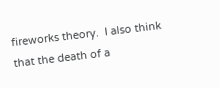fireworks theory.  I also think that the death of a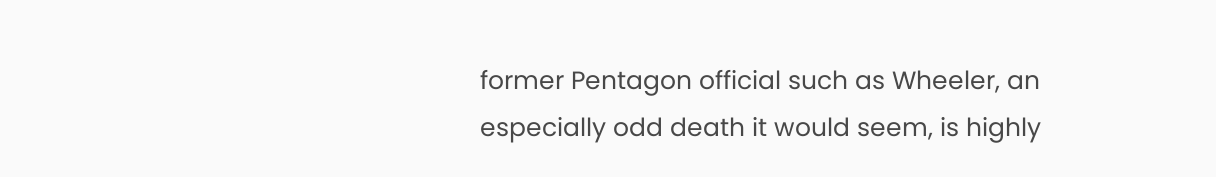former Pentagon official such as Wheeler, an especially odd death it would seem, is highly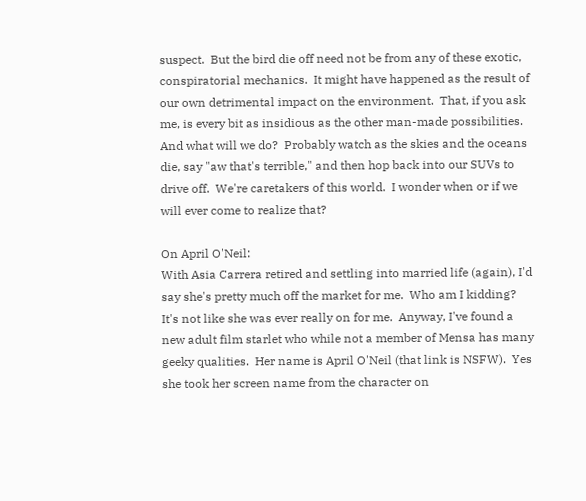suspect.  But the bird die off need not be from any of these exotic, conspiratorial mechanics.  It might have happened as the result of our own detrimental impact on the environment.  That, if you ask me, is every bit as insidious as the other man-made possibilities.  And what will we do?  Probably watch as the skies and the oceans die, say "aw that's terrible," and then hop back into our SUVs to drive off.  We're caretakers of this world.  I wonder when or if we will ever come to realize that?

On April O'Neil:
With Asia Carrera retired and settling into married life (again), I'd say she's pretty much off the market for me.  Who am I kidding?  It's not like she was ever really on for me.  Anyway, I've found a new adult film starlet who while not a member of Mensa has many geeky qualities.  Her name is April O'Neil (that link is NSFW).  Yes she took her screen name from the character on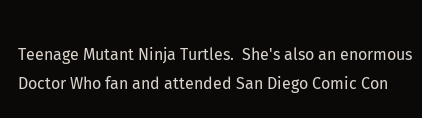Teenage Mutant Ninja Turtles.  She's also an enormous Doctor Who fan and attended San Diego Comic Con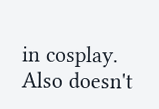in cosplay.  Also doesn't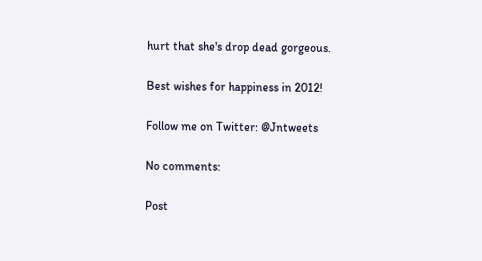hurt that she's drop dead gorgeous.

Best wishes for happiness in 2012!

Follow me on Twitter: @Jntweets

No comments:

Post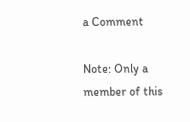a Comment

Note: Only a member of this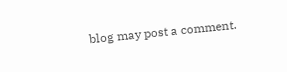blog may post a comment.